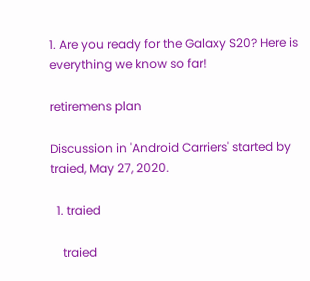1. Are you ready for the Galaxy S20? Here is everything we know so far!

retiremens plan

Discussion in 'Android Carriers' started by traied, May 27, 2020.

  1. traied

    traied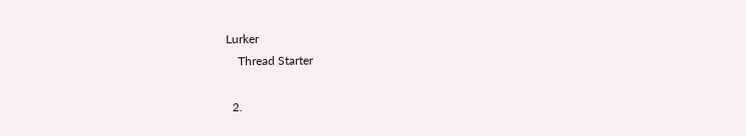Lurker
    Thread Starter

  2.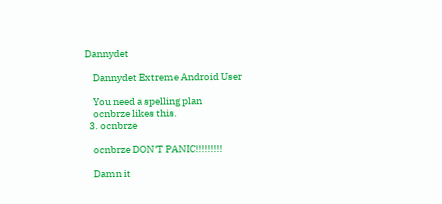Dannydet

    Dannydet Extreme Android User

    You need a spelling plan
    ocnbrze likes this.
  3. ocnbrze

    ocnbrze DON'T PANIC!!!!!!!!!

    Damn it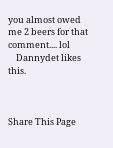you almost owed me 2 beers for that comment.... lol
    Dannydet likes this.



Share This Page